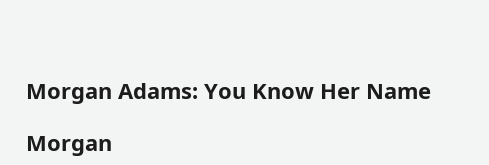Morgan Adams: You Know Her Name

Morgan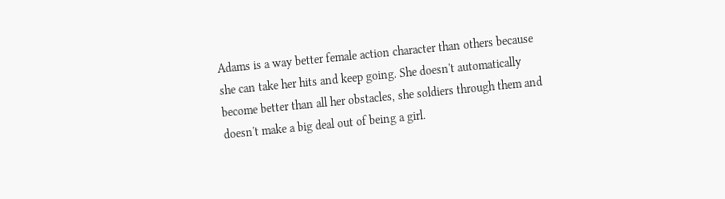Adams is a way better female action character than others because she can take her hits and keep going. She doesn't automatically become better than all her obstacles, she soldiers through them and doesn't make a big deal out of being a girl.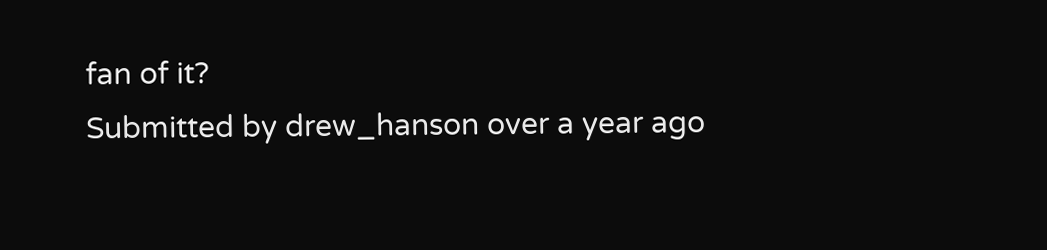fan of it?
Submitted by drew_hanson over a year ago